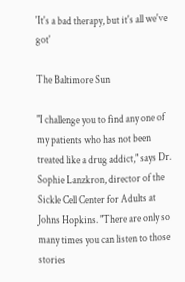'It's a bad therapy, but it's all we've got'

The Baltimore Sun

"I challenge you to find any one of my patients who has not been treated like a drug addict," says Dr. Sophie Lanzkron, director of the Sickle Cell Center for Adults at Johns Hopkins. "There are only so many times you can listen to those stories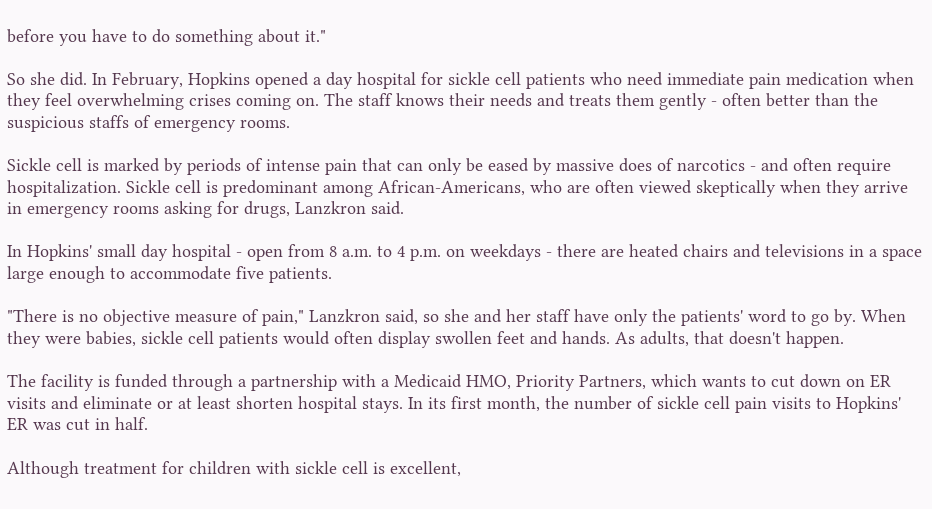before you have to do something about it."

So she did. In February, Hopkins opened a day hospital for sickle cell patients who need immediate pain medication when they feel overwhelming crises coming on. The staff knows their needs and treats them gently - often better than the suspicious staffs of emergency rooms.

Sickle cell is marked by periods of intense pain that can only be eased by massive does of narcotics - and often require hospitalization. Sickle cell is predominant among African-Americans, who are often viewed skeptically when they arrive in emergency rooms asking for drugs, Lanzkron said.

In Hopkins' small day hospital - open from 8 a.m. to 4 p.m. on weekdays - there are heated chairs and televisions in a space large enough to accommodate five patients.

"There is no objective measure of pain," Lanzkron said, so she and her staff have only the patients' word to go by. When they were babies, sickle cell patients would often display swollen feet and hands. As adults, that doesn't happen.

The facility is funded through a partnership with a Medicaid HMO, Priority Partners, which wants to cut down on ER visits and eliminate or at least shorten hospital stays. In its first month, the number of sickle cell pain visits to Hopkins' ER was cut in half.

Although treatment for children with sickle cell is excellent,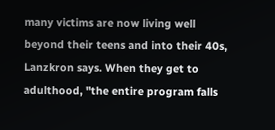many victims are now living well beyond their teens and into their 40s, Lanzkron says. When they get to adulthood, "the entire program falls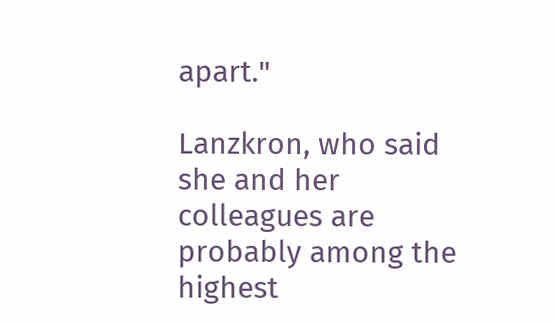apart."

Lanzkron, who said she and her colleagues are probably among the highest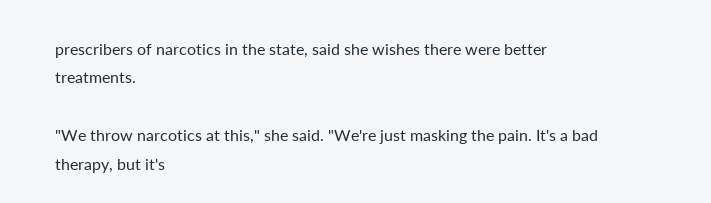prescribers of narcotics in the state, said she wishes there were better treatments.

"We throw narcotics at this," she said. "We're just masking the pain. It's a bad therapy, but it's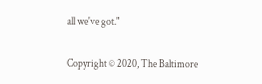all we've got."

Copyright © 2020, The Baltimore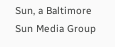Sun, a Baltimore Sun Media Group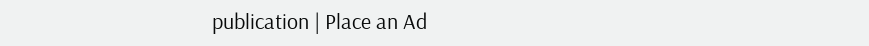publication | Place an Ad